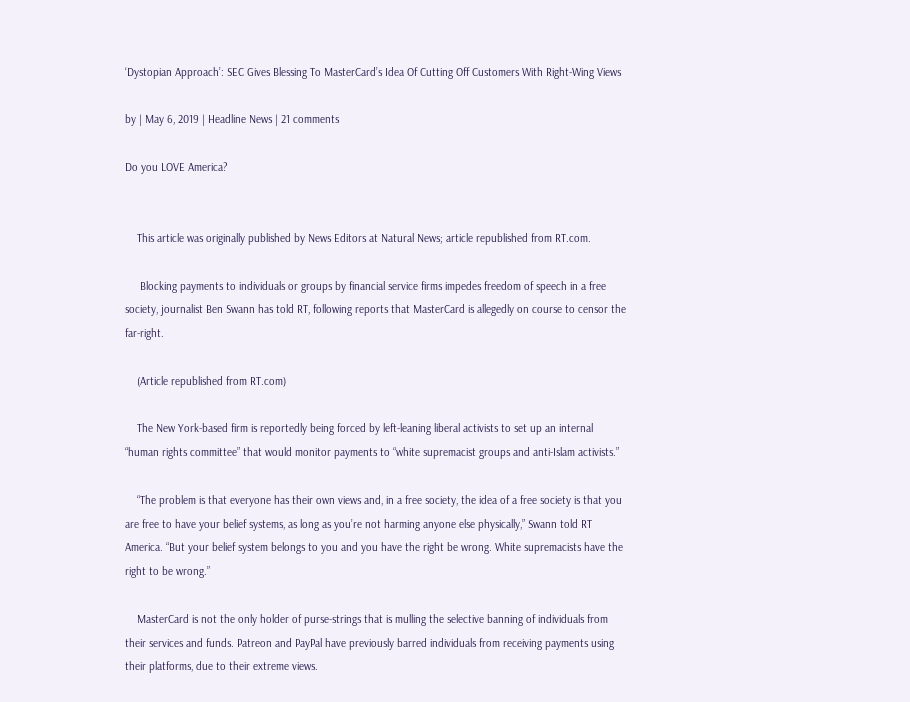‘Dystopian Approach’: SEC Gives Blessing To MasterCard’s Idea Of Cutting Off Customers With Right-Wing Views

by | May 6, 2019 | Headline News | 21 comments

Do you LOVE America?


    This article was originally published by News Editors at Natural News; article republished from RT.com.

     Blocking payments to individuals or groups by financial service firms impedes freedom of speech in a free society, journalist Ben Swann has told RT, following reports that MasterCard is allegedly on course to censor the far-right.

    (Article republished from RT.com)

    The New York-based firm is reportedly being forced by left-leaning liberal activists to set up an internal “human rights committee” that would monitor payments to “white supremacist groups and anti-Islam activists.”

    “The problem is that everyone has their own views and, in a free society, the idea of a free society is that you are free to have your belief systems, as long as you’re not harming anyone else physically,” Swann told RT America. “But your belief system belongs to you and you have the right be wrong. White supremacists have the right to be wrong.”

    MasterCard is not the only holder of purse-strings that is mulling the selective banning of individuals from their services and funds. Patreon and PayPal have previously barred individuals from receiving payments using their platforms, due to their extreme views.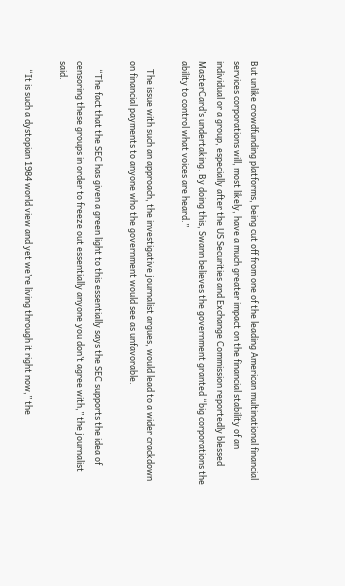But unlike crowdfunding platforms, being cut off from one of the leading American multinational financial services corporations will, most likely, have a much greater impact on the financial stability of an individual or a group, especially after the US Securities and Exchange Commission reportedly blessed MasterCard’s undertaking. By doing this, Swann believes the government granted “big corporations the ability to control what voices are heard.”

    The issue with such an approach, the investigative journalist argues, would lead to a wider crackdown on financial payments to anyone who the government would see as unfavorable.

    “The fact that the SEC has given a green light to this essentially says the SEC supports the idea of censoring these groups in order to freeze out essentially anyone you don’t agree with,” the journalist said.

    “It is such a dystopian 1984 world view and yet we’re living through it right now,” the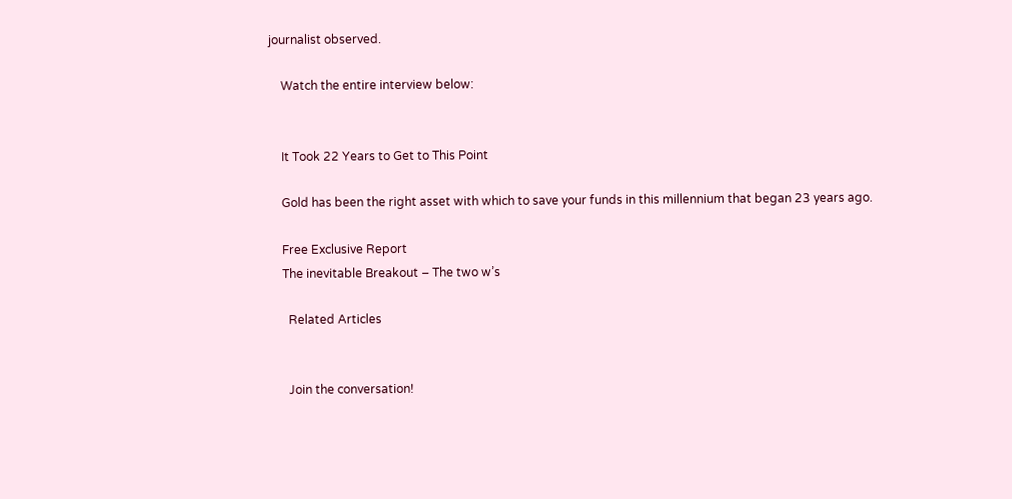journalist observed.

    Watch the entire interview below:


    It Took 22 Years to Get to This Point

    Gold has been the right asset with which to save your funds in this millennium that began 23 years ago.

    Free Exclusive Report
    The inevitable Breakout – The two w’s

      Related Articles


      Join the conversation!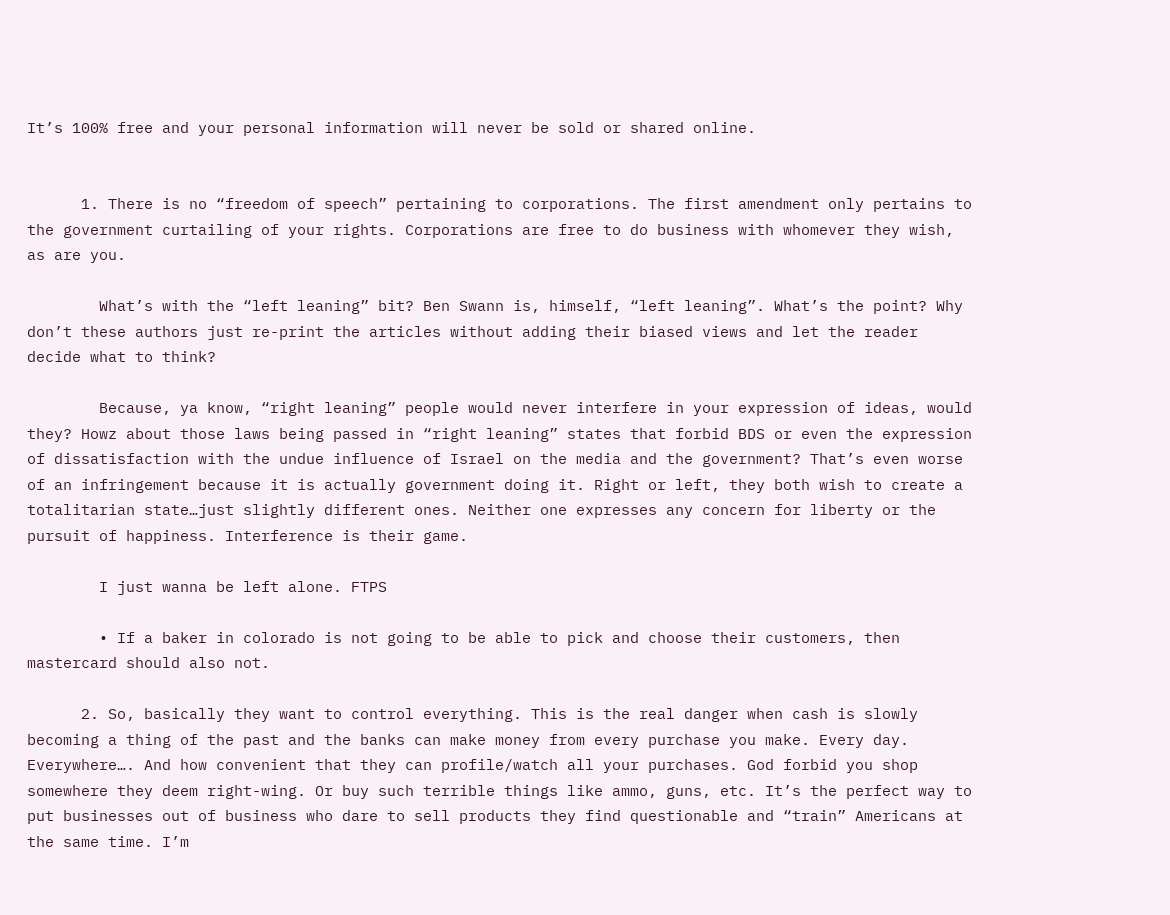It’s 100% free and your personal information will never be sold or shared online.


      1. There is no “freedom of speech” pertaining to corporations. The first amendment only pertains to the government curtailing of your rights. Corporations are free to do business with whomever they wish, as are you.

        What’s with the “left leaning” bit? Ben Swann is, himself, “left leaning”. What’s the point? Why don’t these authors just re-print the articles without adding their biased views and let the reader decide what to think?

        Because, ya know, “right leaning” people would never interfere in your expression of ideas, would they? Howz about those laws being passed in “right leaning” states that forbid BDS or even the expression of dissatisfaction with the undue influence of Israel on the media and the government? That’s even worse of an infringement because it is actually government doing it. Right or left, they both wish to create a totalitarian state…just slightly different ones. Neither one expresses any concern for liberty or the pursuit of happiness. Interference is their game.

        I just wanna be left alone. FTPS

        • If a baker in colorado is not going to be able to pick and choose their customers, then mastercard should also not.

      2. So, basically they want to control everything. This is the real danger when cash is slowly becoming a thing of the past and the banks can make money from every purchase you make. Every day. Everywhere…. And how convenient that they can profile/watch all your purchases. God forbid you shop somewhere they deem right-wing. Or buy such terrible things like ammo, guns, etc. It’s the perfect way to put businesses out of business who dare to sell products they find questionable and “train” Americans at the same time. I’m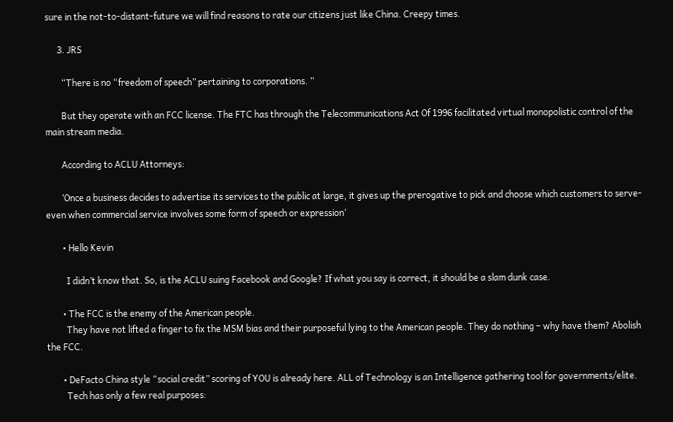sure in the not-to-distant-future we will find reasons to rate our citizens just like China. Creepy times.

      3. JRS

        “There is no “freedom of speech” pertaining to corporations. ”

        But they operate with an FCC license. The FTC has through the Telecommunications Act Of 1996 facilitated virtual monopolistic control of the main stream media.

        According to ACLU Attorneys:

        ‘Once a business decides to advertise its services to the public at large, it gives up the prerogative to pick and choose which customers to serve-even when commercial service involves some form of speech or expression’

        • Hello Kevin

          I didn’t know that. So, is the ACLU suing Facebook and Google? If what you say is correct, it should be a slam dunk case.

        • The FCC is the enemy of the American people.
          They have not lifted a finger to fix the MSM bias and their purposeful lying to the American people. They do nothing – why have them? Abolish the FCC.

        • DeFacto China style “social credit” scoring of YOU is already here. ALL of Technology is an Intelligence gathering tool for governments/elite.
          Tech has only a few real purposes: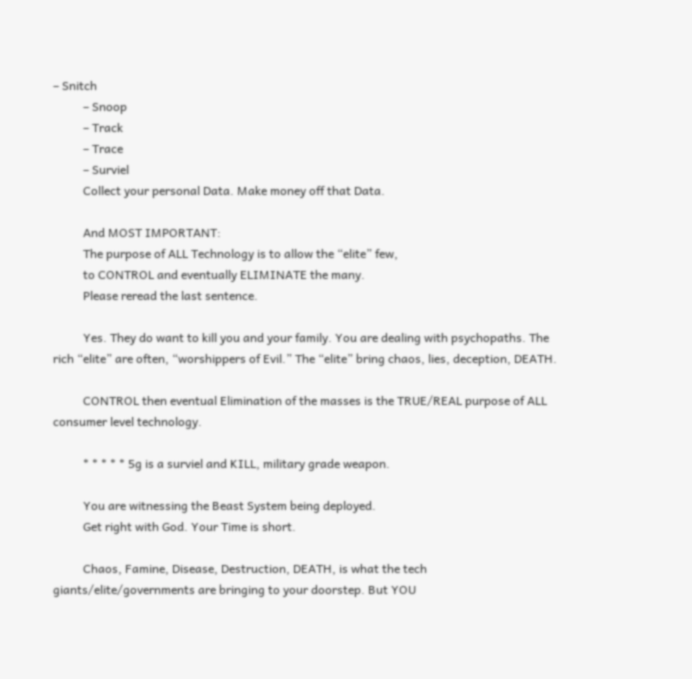– Snitch
          – Snoop
          – Track
          – Trace
          – Surviel
          Collect your personal Data. Make money off that Data.

          And MOST IMPORTANT:
          The purpose of ALL Technology is to allow the “elite” few,
          to CONTROL and eventually ELIMINATE the many.
          Please reread the last sentence.

          Yes. They do want to kill you and your family. You are dealing with psychopaths. The rich “elite” are often, “worshippers of Evil.” The “elite” bring chaos, lies, deception, DEATH.

          CONTROL then eventual Elimination of the masses is the TRUE/REAL purpose of ALL consumer level technology.

          * * * * * 5g is a surviel and KILL, military grade weapon.

          You are witnessing the Beast System being deployed.
          Get right with God. Your Time is short.

          Chaos, Famine, Disease, Destruction, DEATH, is what the tech giants/elite/governments are bringing to your doorstep. But YOU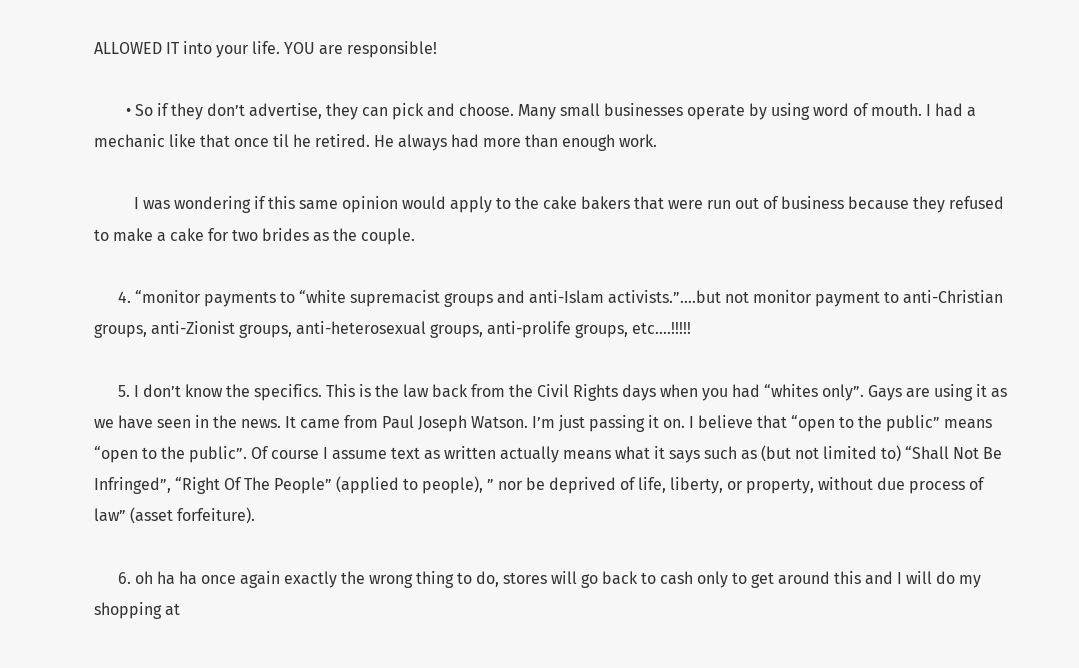ALLOWED IT into your life. YOU are responsible!

        • So if they don’t advertise, they can pick and choose. Many small businesses operate by using word of mouth. I had a mechanic like that once til he retired. He always had more than enough work.

          I was wondering if this same opinion would apply to the cake bakers that were run out of business because they refused to make a cake for two brides as the couple.

      4. “monitor payments to “white supremacist groups and anti-Islam activists.”….but not monitor payment to anti-Christian groups, anti-Zionist groups, anti-heterosexual groups, anti-prolife groups, etc….!!!!!

      5. I don’t know the specifics. This is the law back from the Civil Rights days when you had “whites only”. Gays are using it as we have seen in the news. It came from Paul Joseph Watson. I’m just passing it on. I believe that “open to the public” means “open to the public”. Of course I assume text as written actually means what it says such as (but not limited to) “Shall Not Be Infringed”, “Right Of The People” (applied to people), ” nor be deprived of life, liberty, or property, without due process of law” (asset forfeiture).

      6. oh ha ha once again exactly the wrong thing to do, stores will go back to cash only to get around this and I will do my shopping at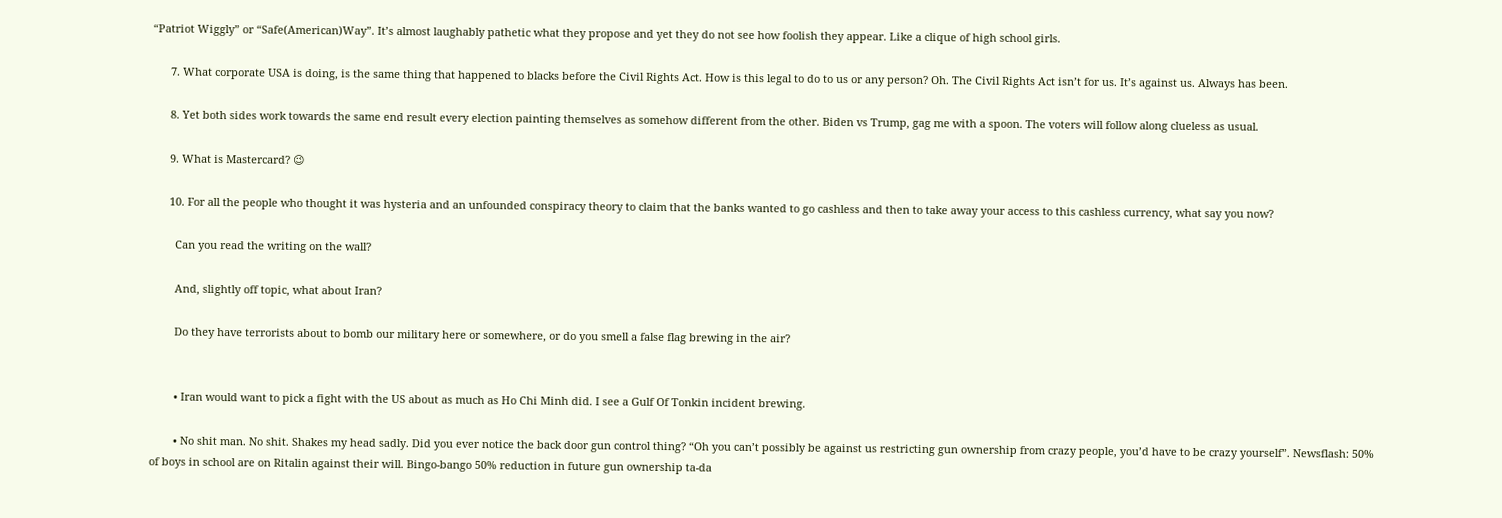“Patriot Wiggly” or “Safe(American)Way”. It’s almost laughably pathetic what they propose and yet they do not see how foolish they appear. Like a clique of high school girls.

      7. What corporate USA is doing, is the same thing that happened to blacks before the Civil Rights Act. How is this legal to do to us or any person? Oh. The Civil Rights Act isn’t for us. It’s against us. Always has been.

      8. Yet both sides work towards the same end result every election painting themselves as somehow different from the other. Biden vs Trump, gag me with a spoon. The voters will follow along clueless as usual.

      9. What is Mastercard? 😉

      10. For all the people who thought it was hysteria and an unfounded conspiracy theory to claim that the banks wanted to go cashless and then to take away your access to this cashless currency, what say you now?

        Can you read the writing on the wall?

        And, slightly off topic, what about Iran?

        Do they have terrorists about to bomb our military here or somewhere, or do you smell a false flag brewing in the air?


        • Iran would want to pick a fight with the US about as much as Ho Chi Minh did. I see a Gulf Of Tonkin incident brewing.

        • No shit man. No shit. Shakes my head sadly. Did you ever notice the back door gun control thing? “Oh you can’t possibly be against us restricting gun ownership from crazy people, you’d have to be crazy yourself”. Newsflash: 50% of boys in school are on Ritalin against their will. Bingo-bango 50% reduction in future gun ownership ta-da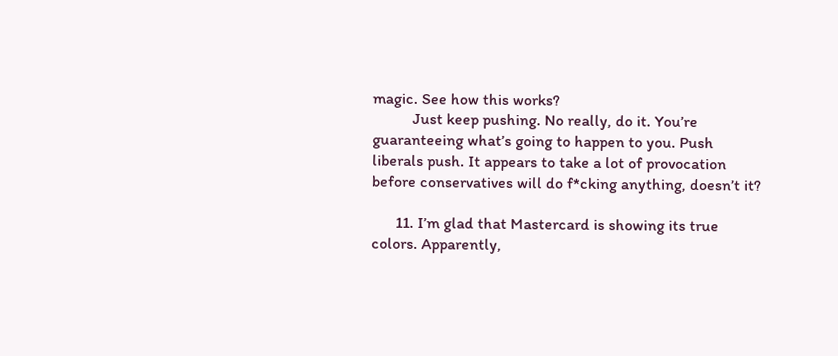magic. See how this works?
          Just keep pushing. No really, do it. You’re guaranteeing what’s going to happen to you. Push liberals push. It appears to take a lot of provocation before conservatives will do f*cking anything, doesn’t it?

      11. I’m glad that Mastercard is showing its true colors. Apparently,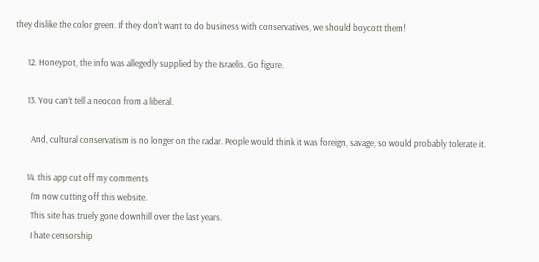they dislike the color green. If they don’t want to do business with conservatives, we should boycott them!

      12. Honeypot, the info was allegedly supplied by the Israelis. Go figure.

      13. You can’t tell a neocon from a liberal.

        And, cultural conservatism is no longer on the radar. People would think it was foreign, savage, so would probably tolerate it.

      14. this app cut off my comments
        I’m now cutting off this website.
        This site has truely gone downhill over the last years.
        I hate censorship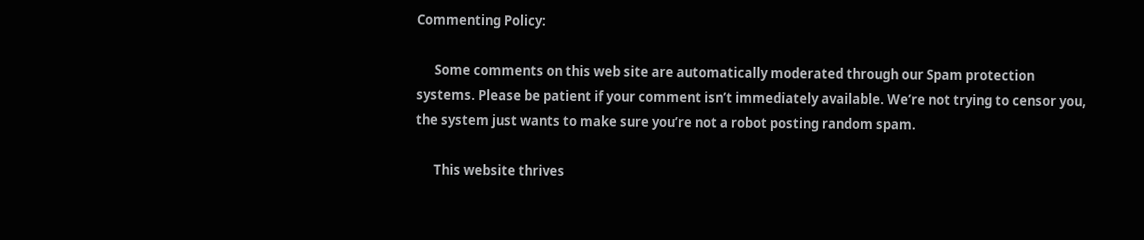Commenting Policy:

      Some comments on this web site are automatically moderated through our Spam protection systems. Please be patient if your comment isn’t immediately available. We’re not trying to censor you, the system just wants to make sure you’re not a robot posting random spam.

      This website thrives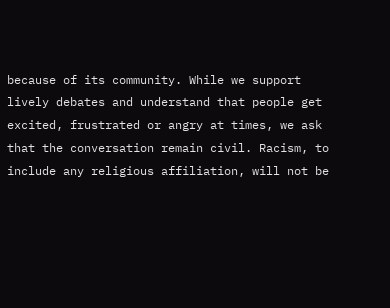because of its community. While we support lively debates and understand that people get excited, frustrated or angry at times, we ask that the conversation remain civil. Racism, to include any religious affiliation, will not be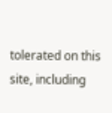tolerated on this site, including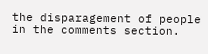the disparagement of people in the comments section.